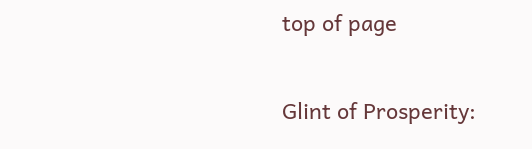top of page

Glint of Prosperity: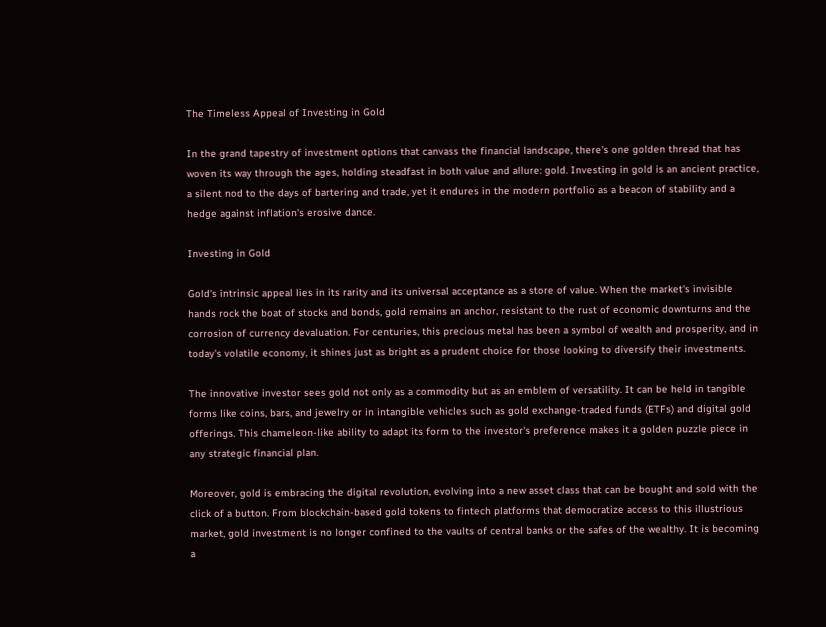The Timeless Appeal of Investing in Gold

In the grand tapestry of investment options that canvass the financial landscape, there's one golden thread that has woven its way through the ages, holding steadfast in both value and allure: gold. Investing in gold is an ancient practice, a silent nod to the days of bartering and trade, yet it endures in the modern portfolio as a beacon of stability and a hedge against inflation's erosive dance.

Investing in Gold

Gold's intrinsic appeal lies in its rarity and its universal acceptance as a store of value. When the market's invisible hands rock the boat of stocks and bonds, gold remains an anchor, resistant to the rust of economic downturns and the corrosion of currency devaluation. For centuries, this precious metal has been a symbol of wealth and prosperity, and in today's volatile economy, it shines just as bright as a prudent choice for those looking to diversify their investments.

The innovative investor sees gold not only as a commodity but as an emblem of versatility. It can be held in tangible forms like coins, bars, and jewelry or in intangible vehicles such as gold exchange-traded funds (ETFs) and digital gold offerings. This chameleon-like ability to adapt its form to the investor's preference makes it a golden puzzle piece in any strategic financial plan.

Moreover, gold is embracing the digital revolution, evolving into a new asset class that can be bought and sold with the click of a button. From blockchain-based gold tokens to fintech platforms that democratize access to this illustrious market, gold investment is no longer confined to the vaults of central banks or the safes of the wealthy. It is becoming a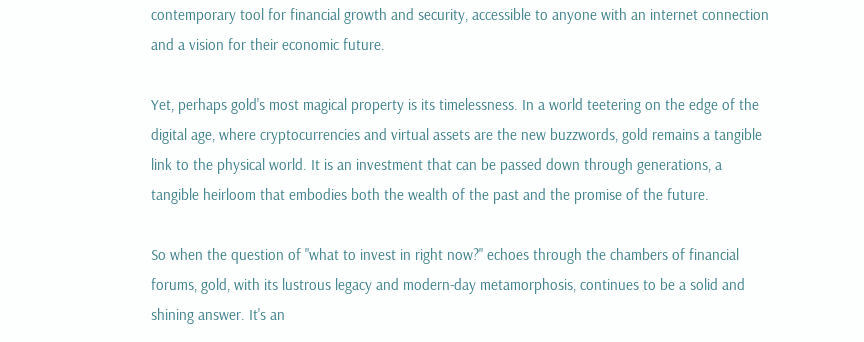contemporary tool for financial growth and security, accessible to anyone with an internet connection and a vision for their economic future.

Yet, perhaps gold's most magical property is its timelessness. In a world teetering on the edge of the digital age, where cryptocurrencies and virtual assets are the new buzzwords, gold remains a tangible link to the physical world. It is an investment that can be passed down through generations, a tangible heirloom that embodies both the wealth of the past and the promise of the future.

So when the question of "what to invest in right now?" echoes through the chambers of financial forums, gold, with its lustrous legacy and modern-day metamorphosis, continues to be a solid and shining answer. It's an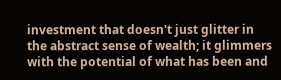investment that doesn't just glitter in the abstract sense of wealth; it glimmers with the potential of what has been and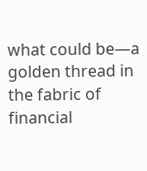what could be—a golden thread in the fabric of financial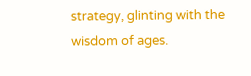strategy, glinting with the wisdom of ages.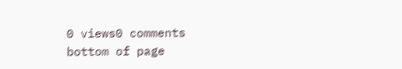0 views0 comments
bottom of page